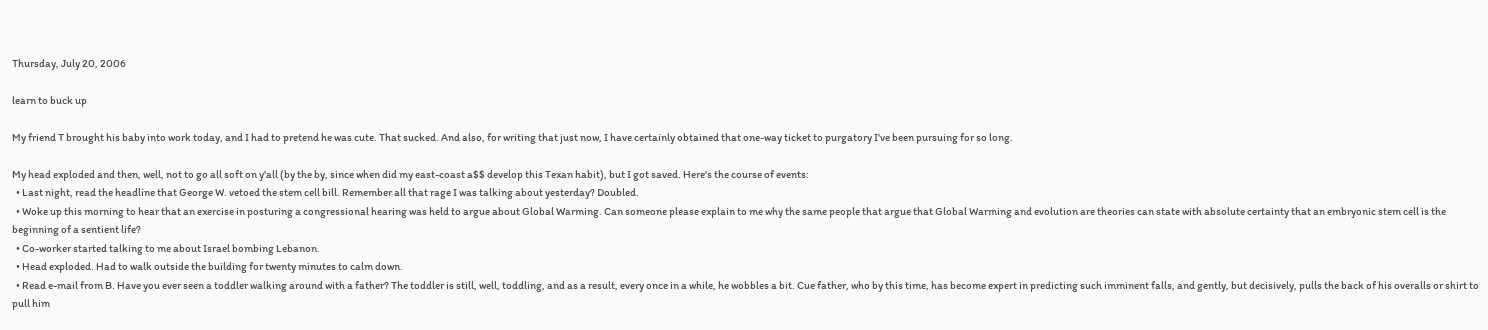Thursday, July 20, 2006

learn to buck up

My friend T brought his baby into work today, and I had to pretend he was cute. That sucked. And also, for writing that just now, I have certainly obtained that one-way ticket to purgatory I've been pursuing for so long.

My head exploded and then, well, not to go all soft on y'all (by the by, since when did my east-coast a$$ develop this Texan habit), but I got saved. Here's the course of events:
  • Last night, read the headline that George W. vetoed the stem cell bill. Remember all that rage I was talking about yesterday? Doubled.
  • Woke up this morning to hear that an exercise in posturing a congressional hearing was held to argue about Global Warming. Can someone please explain to me why the same people that argue that Global Warming and evolution are theories can state with absolute certainty that an embryonic stem cell is the beginning of a sentient life?
  • Co-worker started talking to me about Israel bombing Lebanon.
  • Head exploded. Had to walk outside the building for twenty minutes to calm down.
  • Read e-mail from B. Have you ever seen a toddler walking around with a father? The toddler is still, well, toddling, and as a result, every once in a while, he wobbles a bit. Cue father, who by this time, has become expert in predicting such imminent falls, and gently, but decisively, pulls the back of his overalls or shirt to pull him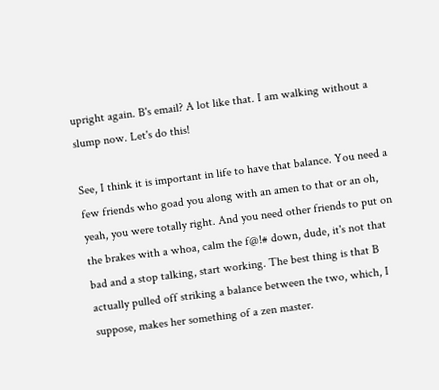upright again. B's email? A lot like that. I am walking without a slump now. Let's do this!

See, I think it is important in life to have that balance. You need a few friends who goad you along with an amen to that or an oh, yeah, you were totally right. And you need other friends to put on the brakes with a whoa, calm the f@!# down, dude, it's not that bad and a stop talking, start working. The best thing is that B actually pulled off striking a balance between the two, which, I suppose, makes her something of a zen master.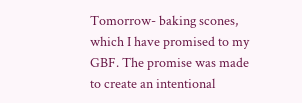Tomorrow- baking scones, which I have promised to my GBF. The promise was made to create an intentional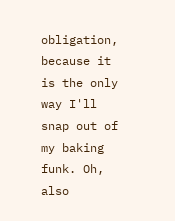obligation, because it is the only way I'll snap out of my baking funk. Oh, also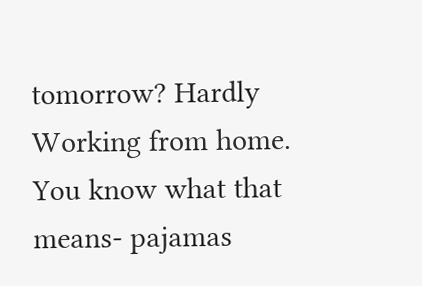tomorrow? Hardly Working from home. You know what that means- pajamas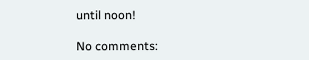until noon!

No comments: